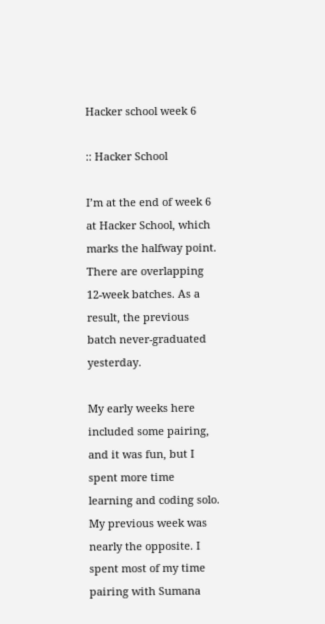Hacker school week 6

:: Hacker School

I’m at the end of week 6 at Hacker School, which marks the halfway point. There are overlapping 12-week batches. As a result, the previous batch never-graduated yesterday.

My early weeks here included some pairing, and it was fun, but I spent more time learning and coding solo. My previous week was nearly the opposite. I spent most of my time pairing with Sumana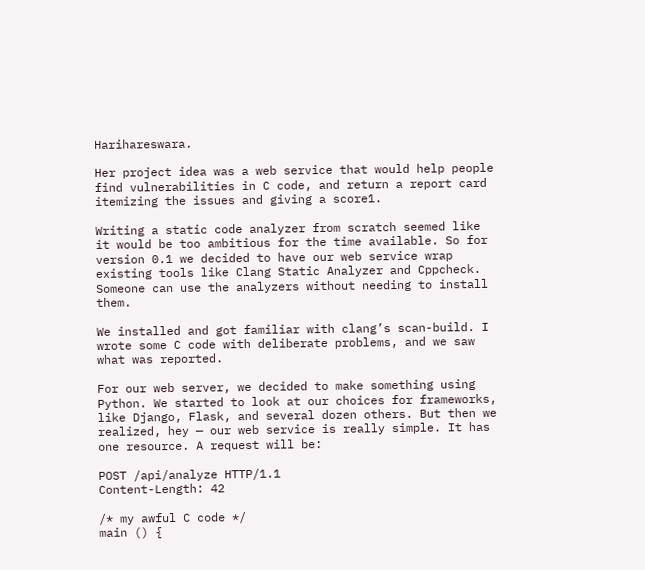Harihareswara.

Her project idea was a web service that would help people find vulnerabilities in C code, and return a report card itemizing the issues and giving a score1.

Writing a static code analyzer from scratch seemed like it would be too ambitious for the time available. So for version 0.1 we decided to have our web service wrap existing tools like Clang Static Analyzer and Cppcheck. Someone can use the analyzers without needing to install them.

We installed and got familiar with clang’s scan-build. I wrote some C code with deliberate problems, and we saw what was reported.

For our web server, we decided to make something using Python. We started to look at our choices for frameworks, like Django, Flask, and several dozen others. But then we realized, hey — our web service is really simple. It has one resource. A request will be:

POST /api/analyze HTTP/1.1
Content-Length: 42

/* my awful C code */
main () {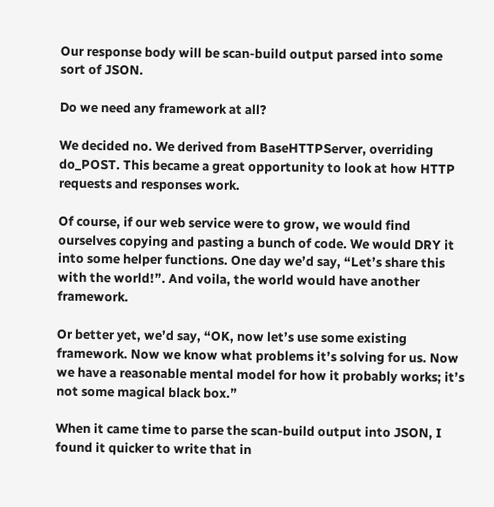Our response body will be scan-build output parsed into some sort of JSON.

Do we need any framework at all?

We decided no. We derived from BaseHTTPServer, overriding do_POST. This became a great opportunity to look at how HTTP requests and responses work.

Of course, if our web service were to grow, we would find ourselves copying and pasting a bunch of code. We would DRY it into some helper functions. One day we’d say, “Let’s share this with the world!”. And voila, the world would have another framework.

Or better yet, we’d say, “OK, now let’s use some existing framework. Now we know what problems it’s solving for us. Now we have a reasonable mental model for how it probably works; it’s not some magical black box.”

When it came time to parse the scan-build output into JSON, I found it quicker to write that in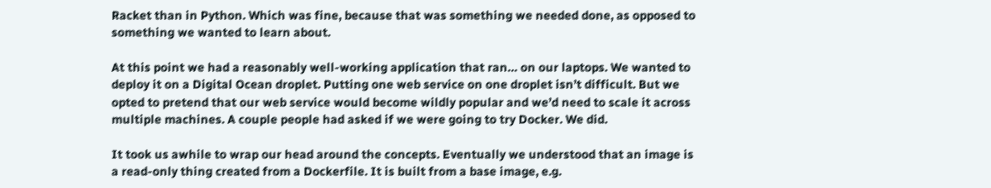Racket than in Python. Which was fine, because that was something we needed done, as opposed to something we wanted to learn about.

At this point we had a reasonably well-working application that ran… on our laptops. We wanted to deploy it on a Digital Ocean droplet. Putting one web service on one droplet isn’t difficult. But we opted to pretend that our web service would become wildly popular and we’d need to scale it across multiple machines. A couple people had asked if we were going to try Docker. We did.

It took us awhile to wrap our head around the concepts. Eventually we understood that an image is a read-only thing created from a Dockerfile. It is built from a base image, e.g.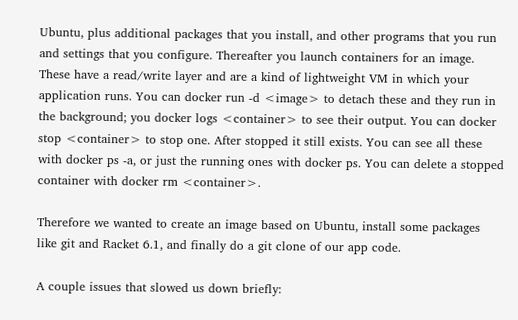Ubuntu, plus additional packages that you install, and other programs that you run and settings that you configure. Thereafter you launch containers for an image. These have a read/write layer and are a kind of lightweight VM in which your application runs. You can docker run -d <image> to detach these and they run in the background; you docker logs <container> to see their output. You can docker stop <container> to stop one. After stopped it still exists. You can see all these with docker ps -a, or just the running ones with docker ps. You can delete a stopped container with docker rm <container>.

Therefore we wanted to create an image based on Ubuntu, install some packages like git and Racket 6.1, and finally do a git clone of our app code.

A couple issues that slowed us down briefly: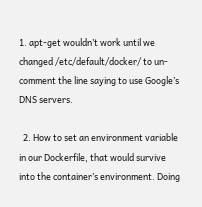1. apt-get wouldn’t work until we changed /etc/default/docker/ to un-comment the line saying to use Google’s DNS servers.

  2. How to set an environment variable in our Dockerfile, that would survive into the container’s environment. Doing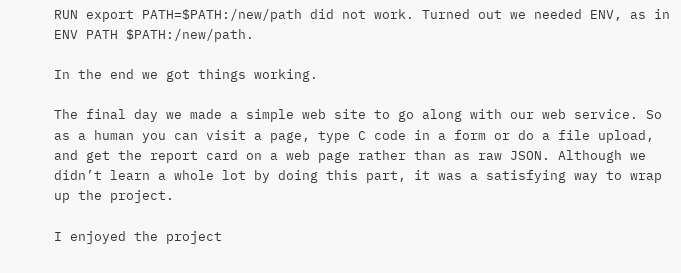RUN export PATH=$PATH:/new/path did not work. Turned out we needed ENV, as in ENV PATH $PATH:/new/path.

In the end we got things working.

The final day we made a simple web site to go along with our web service. So as a human you can visit a page, type C code in a form or do a file upload, and get the report card on a web page rather than as raw JSON. Although we didn’t learn a whole lot by doing this part, it was a satisfying way to wrap up the project.

I enjoyed the project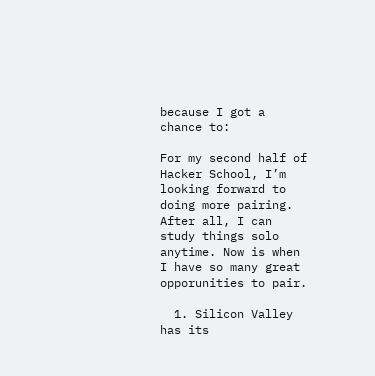because I got a chance to:

For my second half of Hacker School, I’m looking forward to doing more pairing. After all, I can study things solo anytime. Now is when I have so many great opporunities to pair.

  1. Silicon Valley has its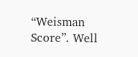“Weisman Score”. Well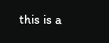this is a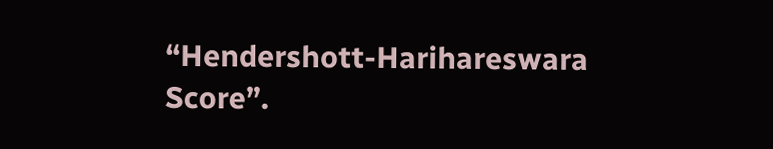“Hendershott-Harihareswara Score”.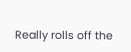Really rolls off the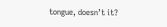tongue, doesn’t it?